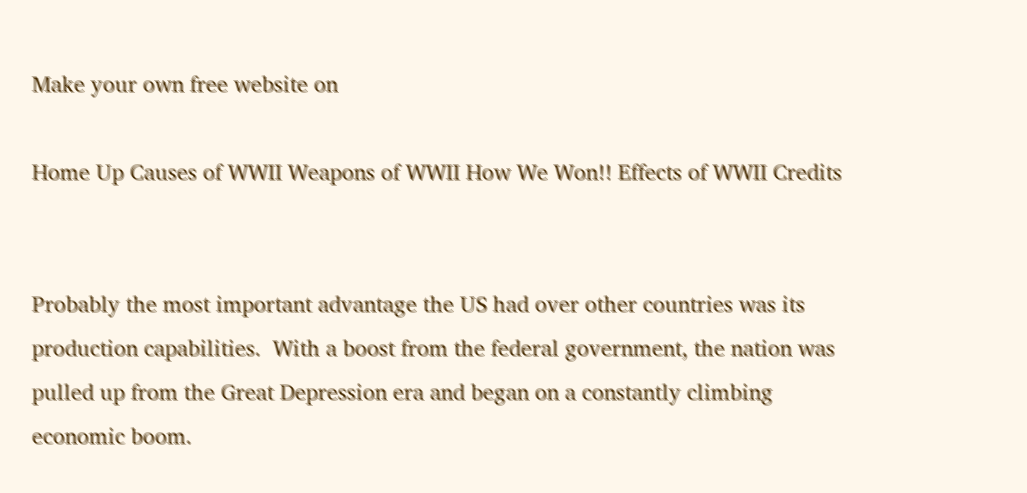Make your own free website on

Home Up Causes of WWII Weapons of WWII How We Won!! Effects of WWII Credits


Probably the most important advantage the US had over other countries was its production capabilities.  With a boost from the federal government, the nation was pulled up from the Great Depression era and began on a constantly climbing economic boom.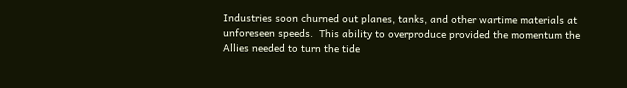Industries soon churned out planes, tanks, and other wartime materials at unforeseen speeds.  This ability to overproduce provided the momentum the Allies needed to turn the tide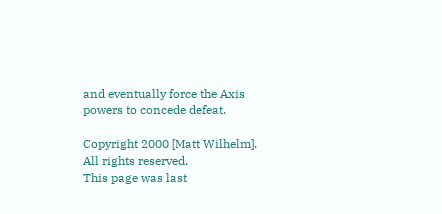and eventually force the Axis powers to concede defeat.

Copyright 2000 [Matt Wilhelm]. All rights reserved.
This page was last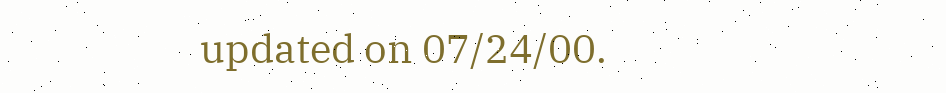updated on 07/24/00.